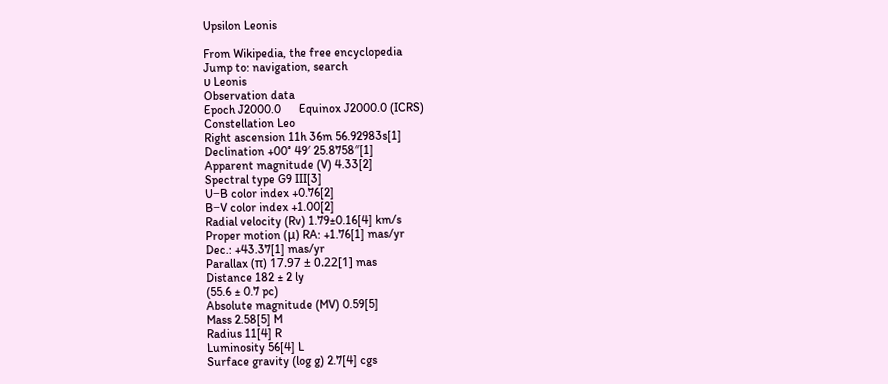Upsilon Leonis

From Wikipedia, the free encyclopedia
Jump to: navigation, search
υ Leonis
Observation data
Epoch J2000.0      Equinox J2000.0 (ICRS)
Constellation Leo
Right ascension 11h 36m 56.92983s[1]
Declination +00° 49′ 25.8758″[1]
Apparent magnitude (V) 4.33[2]
Spectral type G9 III[3]
U−B color index +0.76[2]
B−V color index +1.00[2]
Radial velocity (Rv) 1.79±0.16[4] km/s
Proper motion (μ) RA: +1.76[1] mas/yr
Dec.: +43.37[1] mas/yr
Parallax (π) 17.97 ± 0.22[1] mas
Distance 182 ± 2 ly
(55.6 ± 0.7 pc)
Absolute magnitude (MV) 0.59[5]
Mass 2.58[5] M
Radius 11[4] R
Luminosity 56[4] L
Surface gravity (log g) 2.7[4] cgs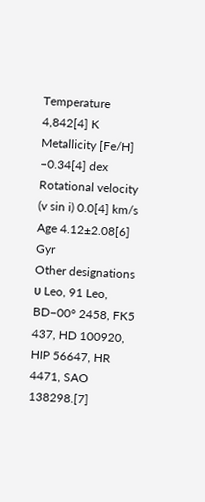Temperature 4,842[4] K
Metallicity [Fe/H] –0.34[4] dex
Rotational velocity (v sin i) 0.0[4] km/s
Age 4.12±2.08[6] Gyr
Other designations
υ Leo, 91 Leo, BD−00° 2458, FK5 437, HD 100920, HIP 56647, HR 4471, SAO 138298.[7]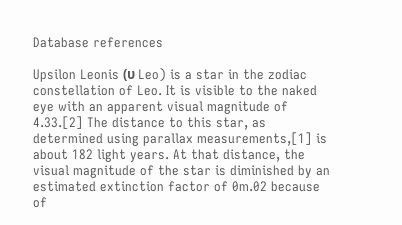Database references

Upsilon Leonis (υ Leo) is a star in the zodiac constellation of Leo. It is visible to the naked eye with an apparent visual magnitude of 4.33.[2] The distance to this star, as determined using parallax measurements,[1] is about 182 light years. At that distance, the visual magnitude of the star is diminished by an estimated extinction factor of 0m.02 because of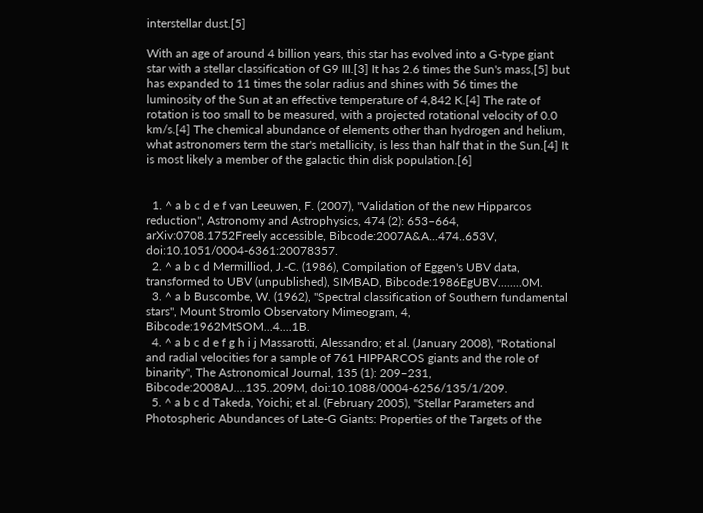interstellar dust.[5]

With an age of around 4 billion years, this star has evolved into a G-type giant star with a stellar classification of G9 III.[3] It has 2.6 times the Sun's mass,[5] but has expanded to 11 times the solar radius and shines with 56 times the luminosity of the Sun at an effective temperature of 4,842 K.[4] The rate of rotation is too small to be measured, with a projected rotational velocity of 0.0 km/s.[4] The chemical abundance of elements other than hydrogen and helium, what astronomers term the star's metallicity, is less than half that in the Sun.[4] It is most likely a member of the galactic thin disk population.[6]


  1. ^ a b c d e f van Leeuwen, F. (2007), "Validation of the new Hipparcos reduction", Astronomy and Astrophysics, 474 (2): 653–664, arXiv:0708.1752Freely accessible, Bibcode:2007A&A...474..653V, doi:10.1051/0004-6361:20078357.
  2. ^ a b c d Mermilliod, J.-C. (1986), Compilation of Eggen's UBV data, transformed to UBV (unpublished), SIMBAD, Bibcode:1986EgUBV........0M.
  3. ^ a b Buscombe, W. (1962), "Spectral classification of Southern fundamental stars", Mount Stromlo Observatory Mimeogram, 4, Bibcode:1962MtSOM...4....1B.
  4. ^ a b c d e f g h i j Massarotti, Alessandro; et al. (January 2008), "Rotational and radial velocities for a sample of 761 HIPPARCOS giants and the role of binarity", The Astronomical Journal, 135 (1): 209–231, Bibcode:2008AJ....135..209M, doi:10.1088/0004-6256/135/1/209.
  5. ^ a b c d Takeda, Yoichi; et al. (February 2005), "Stellar Parameters and Photospheric Abundances of Late-G Giants: Properties of the Targets of the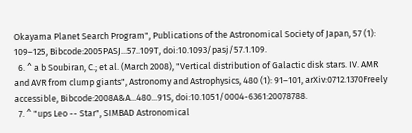Okayama Planet Search Program", Publications of the Astronomical Society of Japan, 57 (1): 109–125, Bibcode:2005PASJ...57..109T, doi:10.1093/pasj/57.1.109.
  6. ^ a b Soubiran, C.; et al. (March 2008), "Vertical distribution of Galactic disk stars. IV. AMR and AVR from clump giants", Astronomy and Astrophysics, 480 (1): 91–101, arXiv:0712.1370Freely accessible, Bibcode:2008A&A...480...91S, doi:10.1051/0004-6361:20078788.
  7. ^ "ups Leo -- Star", SIMBAD Astronomical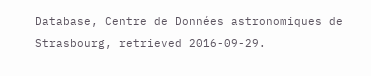Database, Centre de Données astronomiques de Strasbourg, retrieved 2016-09-29.